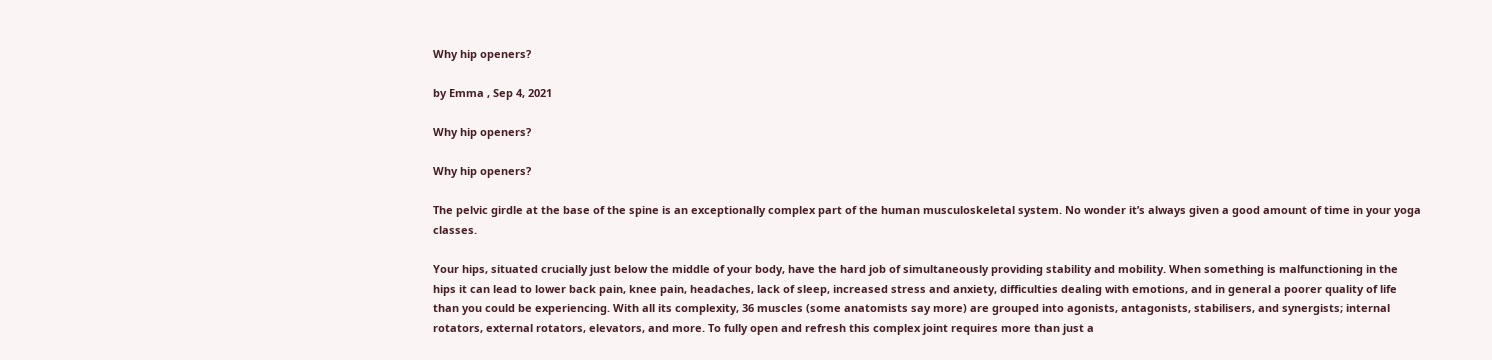Why hip openers?

by Emma , Sep 4, 2021

Why hip openers?

Why hip openers?

The pelvic girdle at the base of the spine is an exceptionally complex part of the human musculoskeletal system. No wonder it’s always given a good amount of time in your yoga classes.

Your hips, situated crucially just below the middle of your body, have the hard job of simultaneously providing stability and mobility. When something is malfunctioning in the hips it can lead to lower back pain, knee pain, headaches, lack of sleep, increased stress and anxiety, difficulties dealing with emotions, and in general a poorer quality of life than you could be experiencing. With all its complexity, 36 muscles (some anatomists say more) are grouped into agonists, antagonists, stabilisers, and synergists; internal rotators, external rotators, elevators, and more. To fully open and refresh this complex joint requires more than just a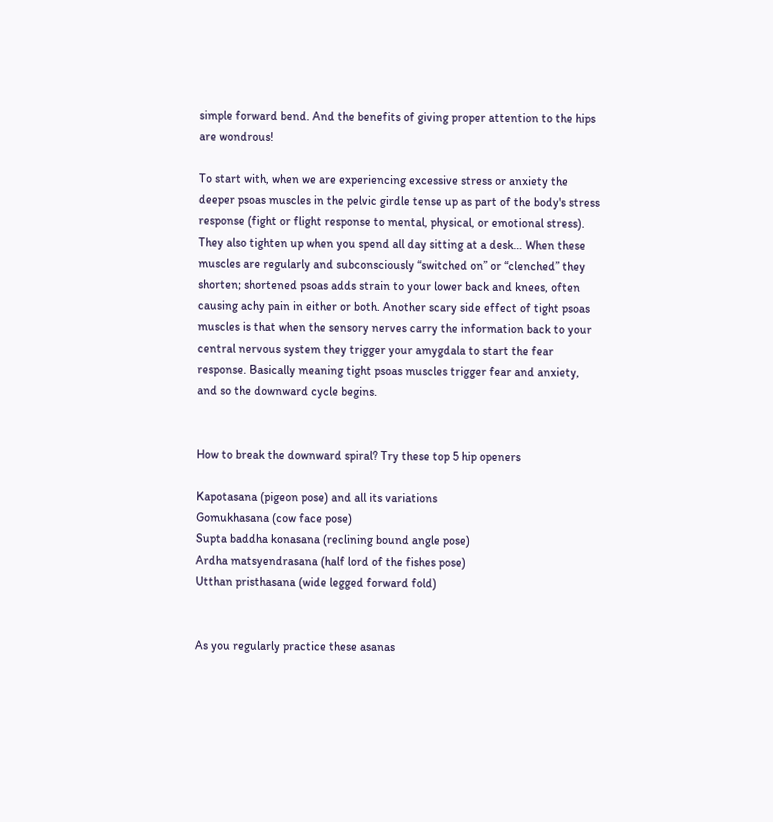simple forward bend. And the benefits of giving proper attention to the hips are wondrous!

To start with, when we are experiencing excessive stress or anxiety the deeper psoas muscles in the pelvic girdle tense up as part of the body's stress response (fight or flight response to mental, physical, or emotional stress). They also tighten up when you spend all day sitting at a desk… When these muscles are regularly and subconsciously “switched on” or “clenched” they shorten; shortened psoas adds strain to your lower back and knees, often causing achy pain in either or both. Another scary side effect of tight psoas muscles is that when the sensory nerves carry the information back to your central nervous system they trigger your amygdala to start the fear response. Basically meaning tight psoas muscles trigger fear and anxiety, and so the downward cycle begins.


How to break the downward spiral? Try these top 5 hip openers

Kapotasana (pigeon pose) and all its variations
Gomukhasana (cow face pose)
Supta baddha konasana (reclining bound angle pose)
Ardha matsyendrasana (half lord of the fishes pose)
Utthan pristhasana (wide legged forward fold)


As you regularly practice these asanas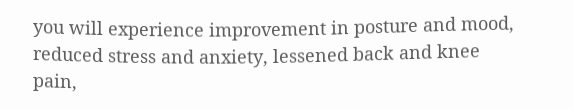you will experience improvement in posture and mood, reduced stress and anxiety, lessened back and knee pain,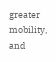greater mobility, and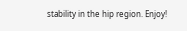stability in the hip region. Enjoy!